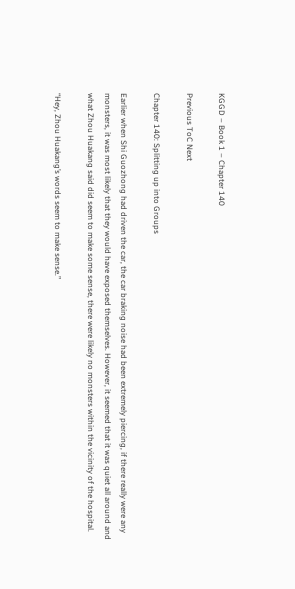KGGD – Book 1 – Chapter 140

Previous ToC Next

Chapter 140: Splitting up into Groups

Earlier when Shi Guozhong had driven the car, the car braking noise had been extremely piercing, if there really were any monsters, it was most likely that they would have exposed themselves. However, it seemed that it was quiet all around and what Zhou Huakang said did seem to make some sense, there were likely no monsters within the vicinity of the hospital.

“Hey, Zhou Huakang’s words seem to make sense.”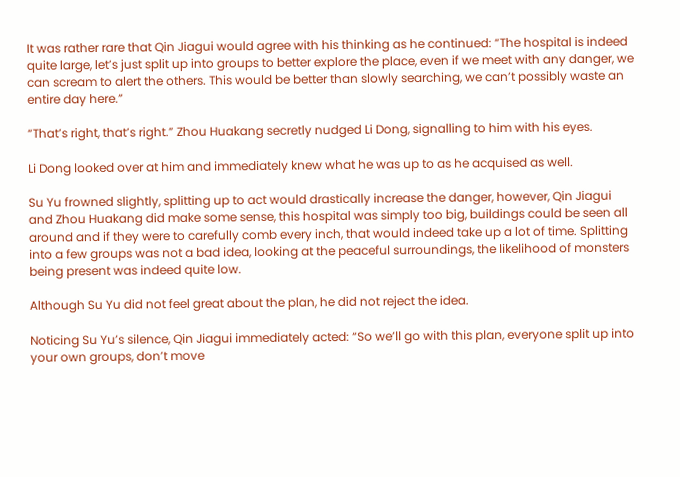It was rather rare that Qin Jiagui would agree with his thinking as he continued: “The hospital is indeed quite large, let’s just split up into groups to better explore the place, even if we meet with any danger, we can scream to alert the others. This would be better than slowly searching, we can’t possibly waste an entire day here.”

“That’s right, that’s right.” Zhou Huakang secretly nudged Li Dong, signalling to him with his eyes.

Li Dong looked over at him and immediately knew what he was up to as he acquised as well.

Su Yu frowned slightly, splitting up to act would drastically increase the danger, however, Qin Jiagui and Zhou Huakang did make some sense, this hospital was simply too big, buildings could be seen all around and if they were to carefully comb every inch, that would indeed take up a lot of time. Splitting into a few groups was not a bad idea, looking at the peaceful surroundings, the likelihood of monsters being present was indeed quite low.

Although Su Yu did not feel great about the plan, he did not reject the idea.

Noticing Su Yu’s silence, Qin Jiagui immediately acted: “So we’ll go with this plan, everyone split up into your own groups, don’t move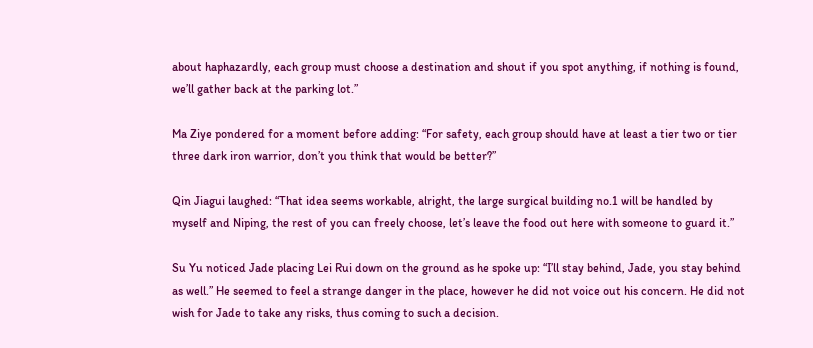about haphazardly, each group must choose a destination and shout if you spot anything, if nothing is found, we’ll gather back at the parking lot.”

Ma Ziye pondered for a moment before adding: “For safety, each group should have at least a tier two or tier three dark iron warrior, don’t you think that would be better?”

Qin Jiagui laughed: “That idea seems workable, alright, the large surgical building no.1 will be handled by myself and Niping, the rest of you can freely choose, let’s leave the food out here with someone to guard it.”

Su Yu noticed Jade placing Lei Rui down on the ground as he spoke up: “I’ll stay behind, Jade, you stay behind as well.” He seemed to feel a strange danger in the place, however he did not voice out his concern. He did not wish for Jade to take any risks, thus coming to such a decision.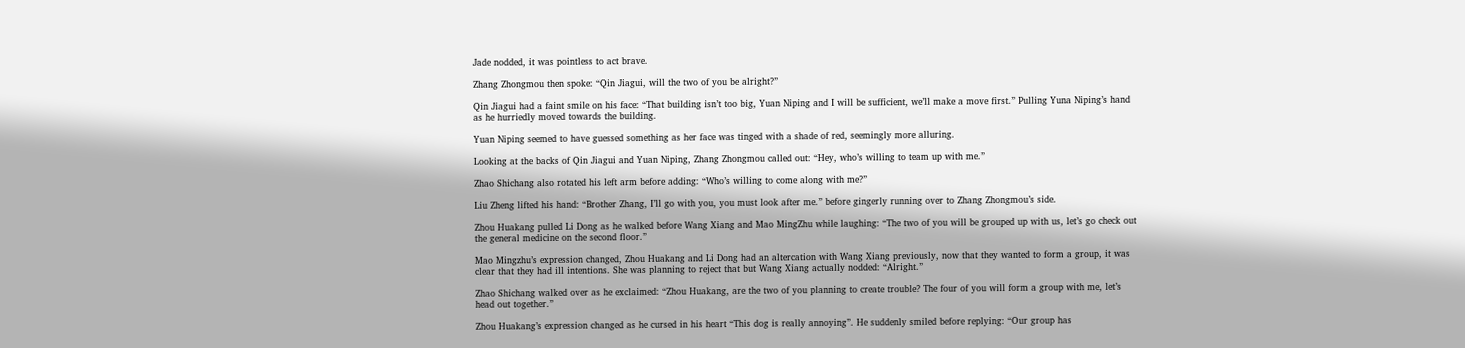Jade nodded, it was pointless to act brave.

Zhang Zhongmou then spoke: “Qin Jiagui, will the two of you be alright?”

Qin Jiagui had a faint smile on his face: “That building isn’t too big, Yuan Niping and I will be sufficient, we’ll make a move first.” Pulling Yuna Niping’s hand as he hurriedly moved towards the building.

Yuan Niping seemed to have guessed something as her face was tinged with a shade of red, seemingly more alluring.

Looking at the backs of Qin Jiagui and Yuan Niping, Zhang Zhongmou called out: “Hey, who’s willing to team up with me.”

Zhao Shichang also rotated his left arm before adding: “Who’s willing to come along with me?”

Liu Zheng lifted his hand: “Brother Zhang, I’ll go with you, you must look after me.” before gingerly running over to Zhang Zhongmou’s side.

Zhou Huakang pulled Li Dong as he walked before Wang Xiang and Mao MingZhu while laughing: “The two of you will be grouped up with us, let’s go check out the general medicine on the second floor.”

Mao Mingzhu’s expression changed, Zhou Huakang and Li Dong had an altercation with Wang Xiang previously, now that they wanted to form a group, it was clear that they had ill intentions. She was planning to reject that but Wang Xiang actually nodded: “Alright.”

Zhao Shichang walked over as he exclaimed: “Zhou Huakang, are the two of you planning to create trouble? The four of you will form a group with me, let’s head out together.”

Zhou Huakang’s expression changed as he cursed in his heart “This dog is really annoying”. He suddenly smiled before replying: “Our group has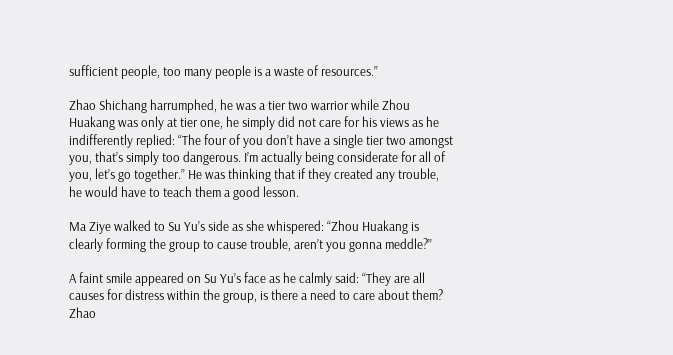sufficient people, too many people is a waste of resources.”

Zhao Shichang harrumphed, he was a tier two warrior while Zhou Huakang was only at tier one, he simply did not care for his views as he indifferently replied: “The four of you don’t have a single tier two amongst you, that’s simply too dangerous. I’m actually being considerate for all of you, let’s go together.” He was thinking that if they created any trouble, he would have to teach them a good lesson.

Ma Ziye walked to Su Yu’s side as she whispered: “Zhou Huakang is clearly forming the group to cause trouble, aren’t you gonna meddle?”

A faint smile appeared on Su Yu’s face as he calmly said: “They are all causes for distress within the group, is there a need to care about them? Zhao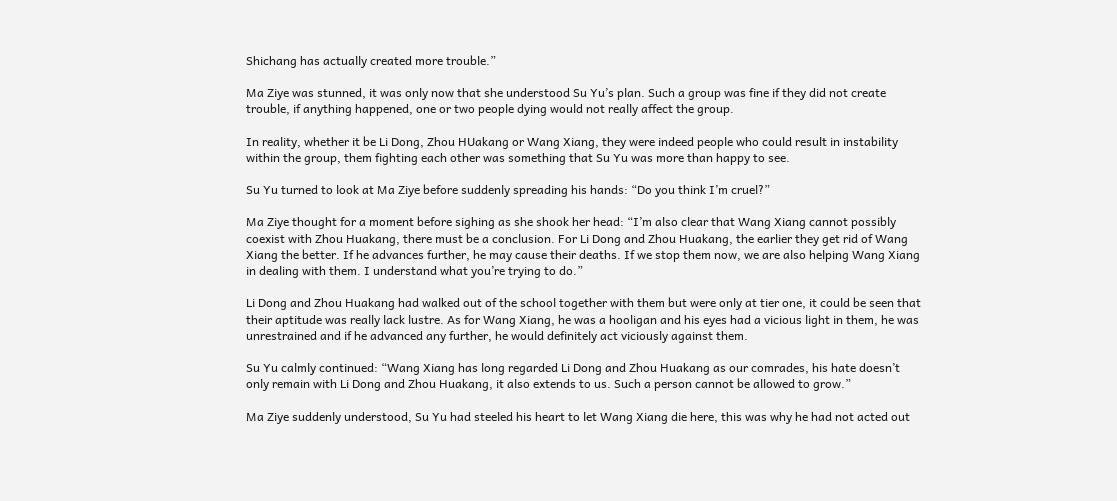Shichang has actually created more trouble.”

Ma Ziye was stunned, it was only now that she understood Su Yu’s plan. Such a group was fine if they did not create trouble, if anything happened, one or two people dying would not really affect the group.

In reality, whether it be Li Dong, Zhou HUakang or Wang Xiang, they were indeed people who could result in instability within the group, them fighting each other was something that Su Yu was more than happy to see.

Su Yu turned to look at Ma Ziye before suddenly spreading his hands: “Do you think I’m cruel?”

Ma Ziye thought for a moment before sighing as she shook her head: “I’m also clear that Wang Xiang cannot possibly coexist with Zhou Huakang, there must be a conclusion. For Li Dong and Zhou Huakang, the earlier they get rid of Wang Xiang the better. If he advances further, he may cause their deaths. If we stop them now, we are also helping Wang Xiang in dealing with them. I understand what you’re trying to do.”

Li Dong and Zhou Huakang had walked out of the school together with them but were only at tier one, it could be seen that their aptitude was really lack lustre. As for Wang Xiang, he was a hooligan and his eyes had a vicious light in them, he was unrestrained and if he advanced any further, he would definitely act viciously against them.

Su Yu calmly continued: “Wang Xiang has long regarded Li Dong and Zhou Huakang as our comrades, his hate doesn’t only remain with Li Dong and Zhou Huakang, it also extends to us. Such a person cannot be allowed to grow.”

Ma Ziye suddenly understood, Su Yu had steeled his heart to let Wang Xiang die here, this was why he had not acted out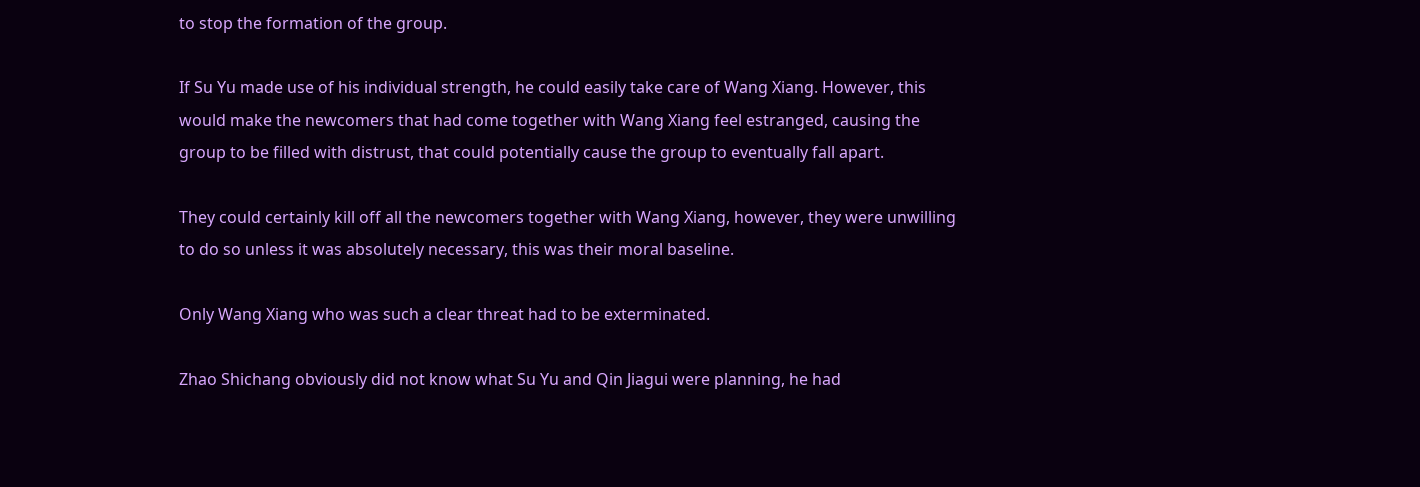to stop the formation of the group.

If Su Yu made use of his individual strength, he could easily take care of Wang Xiang. However, this would make the newcomers that had come together with Wang Xiang feel estranged, causing the group to be filled with distrust, that could potentially cause the group to eventually fall apart.

They could certainly kill off all the newcomers together with Wang Xiang, however, they were unwilling to do so unless it was absolutely necessary, this was their moral baseline.

Only Wang Xiang who was such a clear threat had to be exterminated.

Zhao Shichang obviously did not know what Su Yu and Qin Jiagui were planning, he had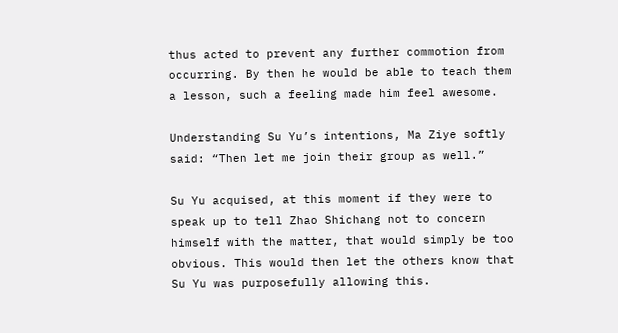thus acted to prevent any further commotion from occurring. By then he would be able to teach them a lesson, such a feeling made him feel awesome.

Understanding Su Yu’s intentions, Ma Ziye softly said: “Then let me join their group as well.”

Su Yu acquised, at this moment if they were to speak up to tell Zhao Shichang not to concern himself with the matter, that would simply be too obvious. This would then let the others know that Su Yu was purposefully allowing this.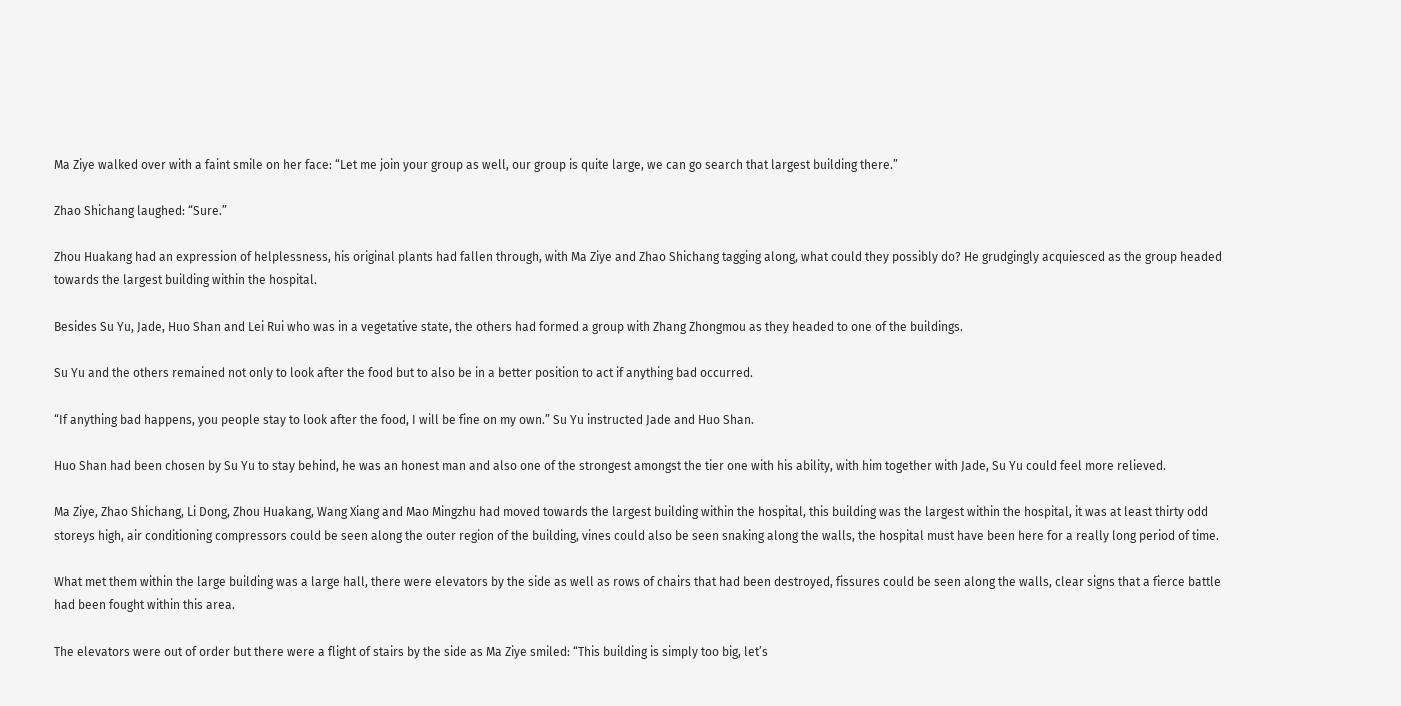Ma Ziye walked over with a faint smile on her face: “Let me join your group as well, our group is quite large, we can go search that largest building there.”

Zhao Shichang laughed: “Sure.”

Zhou Huakang had an expression of helplessness, his original plants had fallen through, with Ma Ziye and Zhao Shichang tagging along, what could they possibly do? He grudgingly acquiesced as the group headed towards the largest building within the hospital.

Besides Su Yu, Jade, Huo Shan and Lei Rui who was in a vegetative state, the others had formed a group with Zhang Zhongmou as they headed to one of the buildings.

Su Yu and the others remained not only to look after the food but to also be in a better position to act if anything bad occurred.

“If anything bad happens, you people stay to look after the food, I will be fine on my own.” Su Yu instructed Jade and Huo Shan.

Huo Shan had been chosen by Su Yu to stay behind, he was an honest man and also one of the strongest amongst the tier one with his ability, with him together with Jade, Su Yu could feel more relieved.

Ma Ziye, Zhao Shichang, Li Dong, Zhou Huakang, Wang Xiang and Mao Mingzhu had moved towards the largest building within the hospital, this building was the largest within the hospital, it was at least thirty odd storeys high, air conditioning compressors could be seen along the outer region of the building, vines could also be seen snaking along the walls, the hospital must have been here for a really long period of time.

What met them within the large building was a large hall, there were elevators by the side as well as rows of chairs that had been destroyed, fissures could be seen along the walls, clear signs that a fierce battle had been fought within this area.

The elevators were out of order but there were a flight of stairs by the side as Ma Ziye smiled: “This building is simply too big, let’s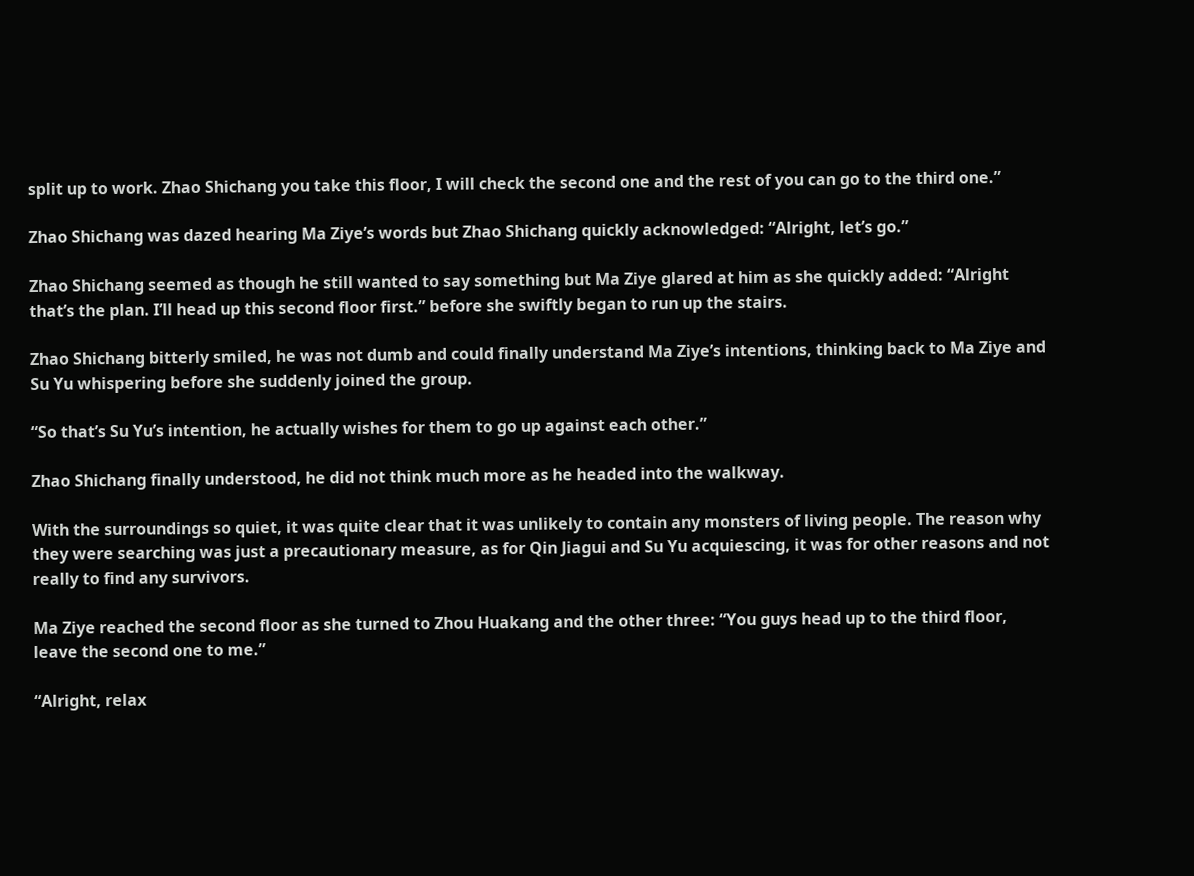split up to work. Zhao Shichang you take this floor, I will check the second one and the rest of you can go to the third one.”

Zhao Shichang was dazed hearing Ma Ziye’s words but Zhao Shichang quickly acknowledged: “Alright, let’s go.”

Zhao Shichang seemed as though he still wanted to say something but Ma Ziye glared at him as she quickly added: “Alright that’s the plan. I’ll head up this second floor first.” before she swiftly began to run up the stairs.

Zhao Shichang bitterly smiled, he was not dumb and could finally understand Ma Ziye’s intentions, thinking back to Ma Ziye and Su Yu whispering before she suddenly joined the group.

“So that’s Su Yu’s intention, he actually wishes for them to go up against each other.”

Zhao Shichang finally understood, he did not think much more as he headed into the walkway.

With the surroundings so quiet, it was quite clear that it was unlikely to contain any monsters of living people. The reason why they were searching was just a precautionary measure, as for Qin Jiagui and Su Yu acquiescing, it was for other reasons and not really to find any survivors.

Ma Ziye reached the second floor as she turned to Zhou Huakang and the other three: “You guys head up to the third floor, leave the second one to me.”

“Alright, relax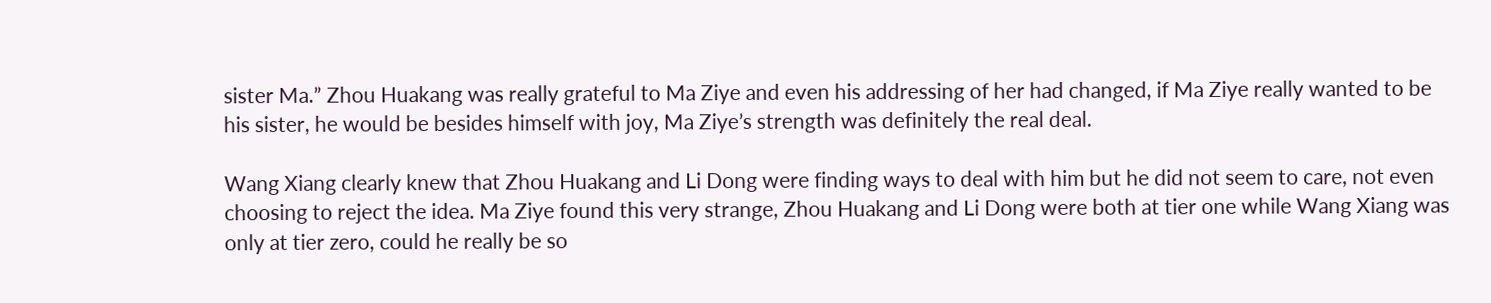sister Ma.” Zhou Huakang was really grateful to Ma Ziye and even his addressing of her had changed, if Ma Ziye really wanted to be his sister, he would be besides himself with joy, Ma Ziye’s strength was definitely the real deal.

Wang Xiang clearly knew that Zhou Huakang and Li Dong were finding ways to deal with him but he did not seem to care, not even choosing to reject the idea. Ma Ziye found this very strange, Zhou Huakang and Li Dong were both at tier one while Wang Xiang was only at tier zero, could he really be so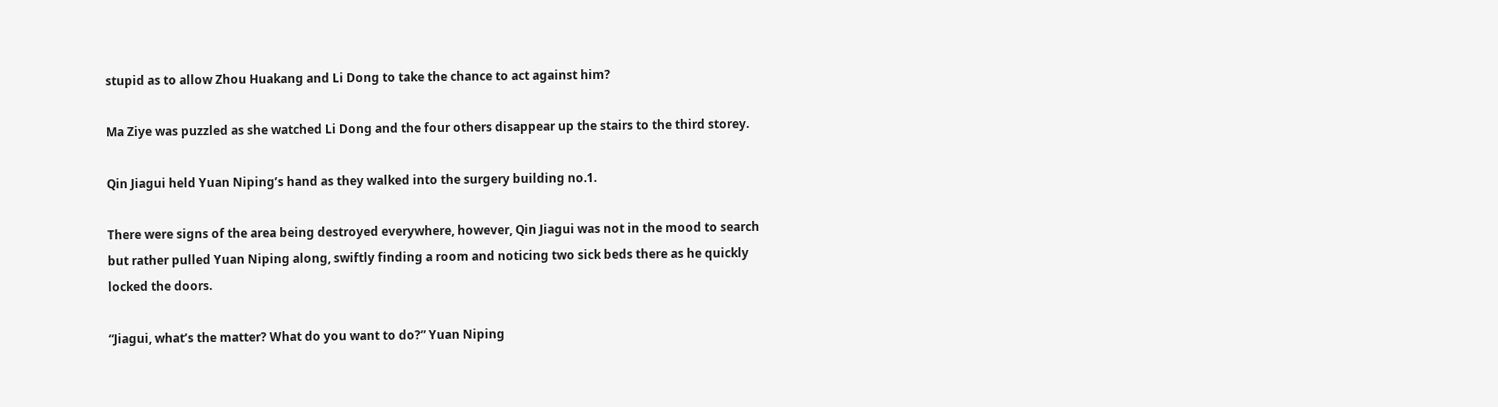stupid as to allow Zhou Huakang and Li Dong to take the chance to act against him?

Ma Ziye was puzzled as she watched Li Dong and the four others disappear up the stairs to the third storey.

Qin Jiagui held Yuan Niping’s hand as they walked into the surgery building no.1.

There were signs of the area being destroyed everywhere, however, Qin Jiagui was not in the mood to search but rather pulled Yuan Niping along, swiftly finding a room and noticing two sick beds there as he quickly locked the doors.

“Jiagui, what’s the matter? What do you want to do?” Yuan Niping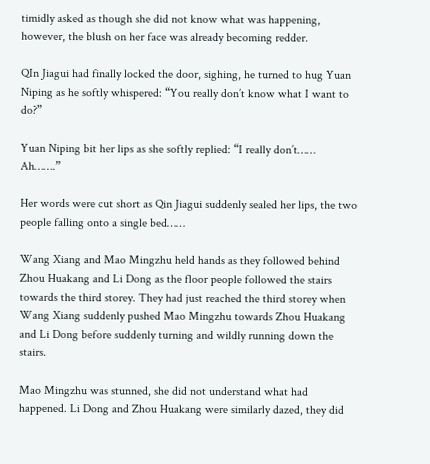timidly asked as though she did not know what was happening, however, the blush on her face was already becoming redder.

QIn Jiagui had finally locked the door, sighing, he turned to hug Yuan Niping as he softly whispered: “You really don’t know what I want to do?”

Yuan Niping bit her lips as she softly replied: “I really don’t…… Ah…….”

Her words were cut short as Qin Jiagui suddenly sealed her lips, the two people falling onto a single bed……

Wang Xiang and Mao Mingzhu held hands as they followed behind Zhou Huakang and Li Dong as the floor people followed the stairs towards the third storey. They had just reached the third storey when Wang Xiang suddenly pushed Mao Mingzhu towards Zhou Huakang and Li Dong before suddenly turning and wildly running down the stairs.

Mao Mingzhu was stunned, she did not understand what had happened. Li Dong and Zhou Huakang were similarly dazed, they did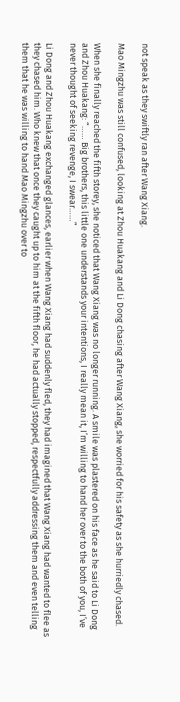not speak as they swiftly ran after Wang Xiang.

Mao Mingzhu was still confused, looking at Zhou Huakang and Li Dong chasing after Wang Xiang, she worried for his safety as she hurriedly chased.

When she finally reached the fifth storey, she noticed that Wang Xiang was no longer running. A smile was plastered on his face as he said to Li Dong and Zhou Huakang: “…… Big brothers, this little one understands your intentions, I really mean it, I’m willing to hand her over to the both of you, I’ve never thought of seeking revenge, I swear……”

Li Dong and Zhou Huakang exchanged glances, earlier when Wang Xiang had suddenly fled, they had imagined that Wang Xiang had wanted to flee as they chased him. Who knew that once they caught up to him at the fifth floor, he had actually stopped, respectfully addressing them and even telling them that he was willing to hand Mao Mingzhu over to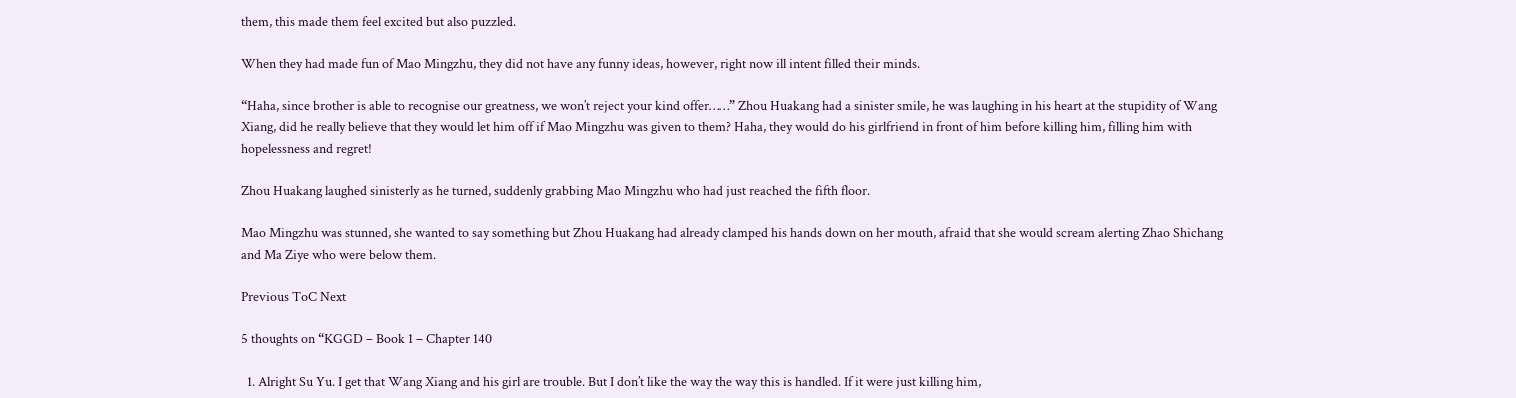them, this made them feel excited but also puzzled.

When they had made fun of Mao Mingzhu, they did not have any funny ideas, however, right now ill intent filled their minds.

“Haha, since brother is able to recognise our greatness, we won’t reject your kind offer……” Zhou Huakang had a sinister smile, he was laughing in his heart at the stupidity of Wang Xiang, did he really believe that they would let him off if Mao Mingzhu was given to them? Haha, they would do his girlfriend in front of him before killing him, filling him with hopelessness and regret!

Zhou Huakang laughed sinisterly as he turned, suddenly grabbing Mao Mingzhu who had just reached the fifth floor.

Mao Mingzhu was stunned, she wanted to say something but Zhou Huakang had already clamped his hands down on her mouth, afraid that she would scream alerting Zhao Shichang and Ma Ziye who were below them.

Previous ToC Next

5 thoughts on “KGGD – Book 1 – Chapter 140

  1. Alright Su Yu. I get that Wang Xiang and his girl are trouble. But I don’t like the way the way this is handled. If it were just killing him,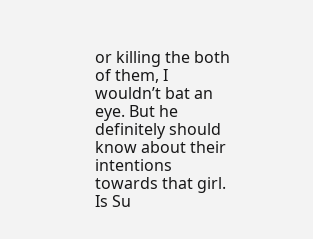or killing the both of them, I wouldn’t bat an eye. But he definitely should know about their intentions towards that girl. Is Su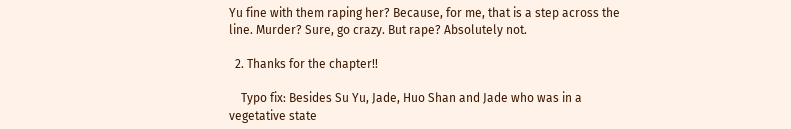Yu fine with them raping her? Because, for me, that is a step across the line. Murder? Sure, go crazy. But rape? Absolutely not.

  2. Thanks for the chapter!!

    Typo fix: Besides Su Yu, Jade, Huo Shan and Jade who was in a vegetative state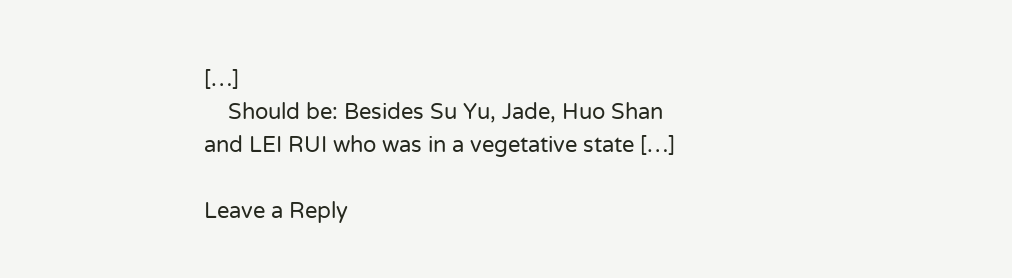[…]
    Should be: Besides Su Yu, Jade, Huo Shan and LEI RUI who was in a vegetative state […]

Leave a Reply